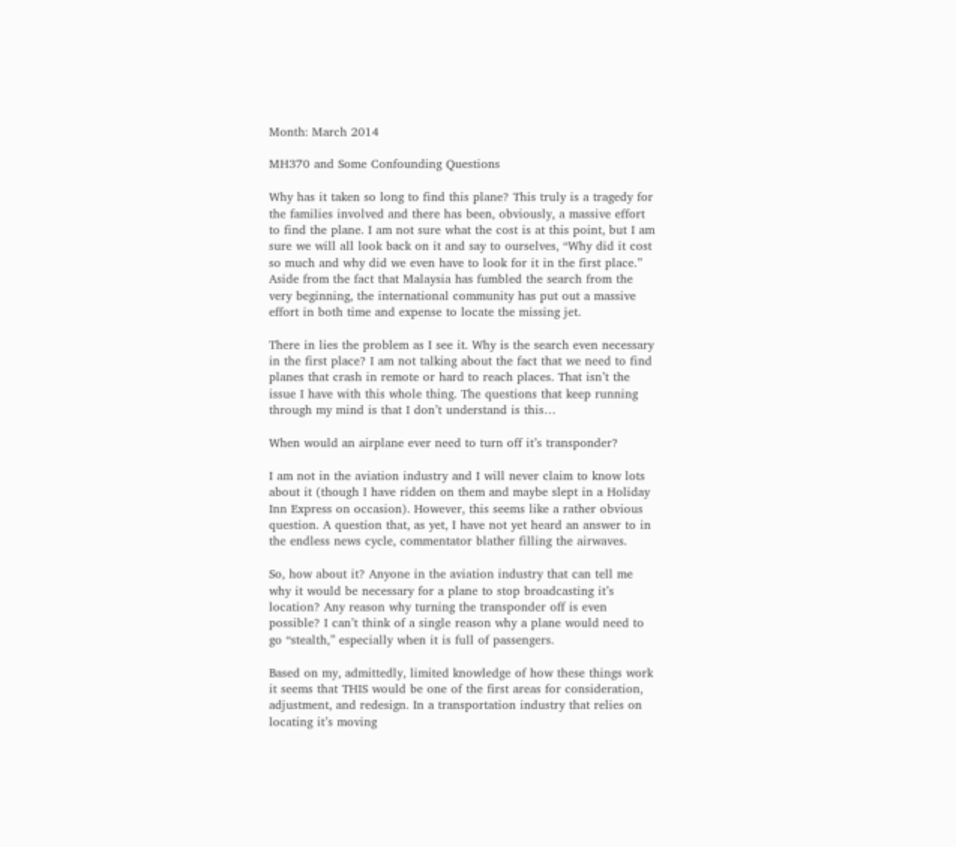Month: March 2014

MH370 and Some Confounding Questions

Why has it taken so long to find this plane? This truly is a tragedy for the families involved and there has been, obviously, a massive effort to find the plane. I am not sure what the cost is at this point, but I am sure we will all look back on it and say to ourselves, “Why did it cost so much and why did we even have to look for it in the first place.” Aside from the fact that Malaysia has fumbled the search from the very beginning, the international community has put out a massive effort in both time and expense to locate the missing jet.

There in lies the problem as I see it. Why is the search even necessary in the first place? I am not talking about the fact that we need to find planes that crash in remote or hard to reach places. That isn’t the issue I have with this whole thing. The questions that keep running through my mind is that I don’t understand is this…

When would an airplane ever need to turn off it’s transponder?

I am not in the aviation industry and I will never claim to know lots about it (though I have ridden on them and maybe slept in a Holiday Inn Express on occasion). However, this seems like a rather obvious question. A question that, as yet, I have not yet heard an answer to in the endless news cycle, commentator blather filling the airwaves.

So, how about it? Anyone in the aviation industry that can tell me why it would be necessary for a plane to stop broadcasting it’s location? Any reason why turning the transponder off is even possible? I can’t think of a single reason why a plane would need to go “stealth,” especially when it is full of passengers.

Based on my, admittedly, limited knowledge of how these things work it seems that THIS would be one of the first areas for consideration, adjustment, and redesign. In a transportation industry that relies on locating it’s moving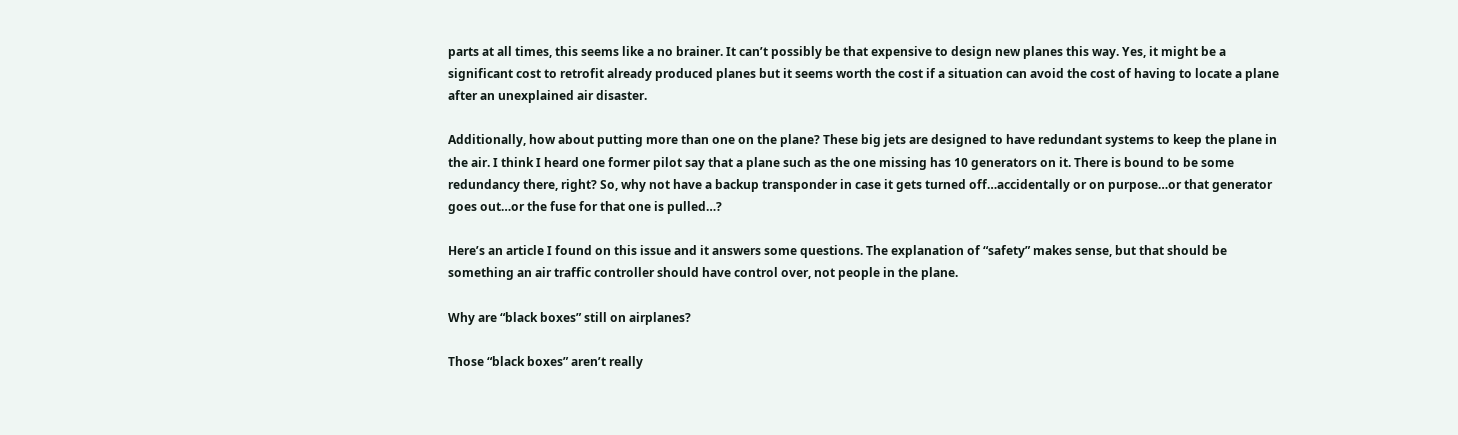parts at all times, this seems like a no brainer. It can’t possibly be that expensive to design new planes this way. Yes, it might be a significant cost to retrofit already produced planes but it seems worth the cost if a situation can avoid the cost of having to locate a plane after an unexplained air disaster.

Additionally, how about putting more than one on the plane? These big jets are designed to have redundant systems to keep the plane in the air. I think I heard one former pilot say that a plane such as the one missing has 10 generators on it. There is bound to be some redundancy there, right? So, why not have a backup transponder in case it gets turned off…accidentally or on purpose…or that generator goes out…or the fuse for that one is pulled…?

Here’s an article I found on this issue and it answers some questions. The explanation of “safety” makes sense, but that should be something an air traffic controller should have control over, not people in the plane.

Why are “black boxes” still on airplanes?

Those “black boxes” aren’t really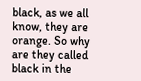black, as we all know, they are orange. So why are they called black in the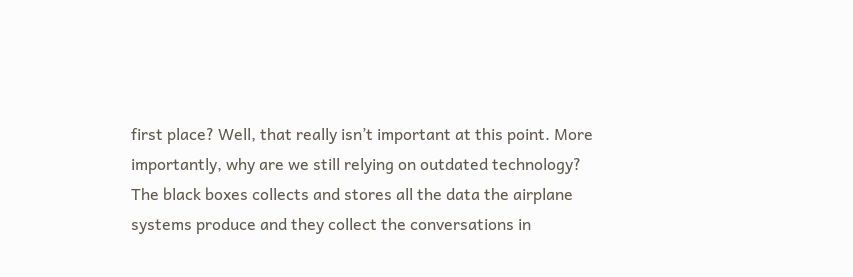first place? Well, that really isn’t important at this point. More importantly, why are we still relying on outdated technology? The black boxes collects and stores all the data the airplane systems produce and they collect the conversations in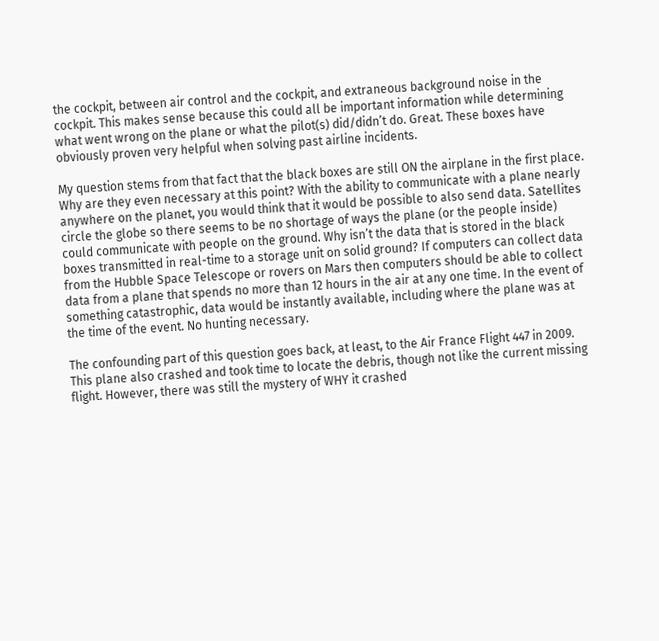the cockpit, between air control and the cockpit, and extraneous background noise in the cockpit. This makes sense because this could all be important information while determining what went wrong on the plane or what the pilot(s) did/didn’t do. Great. These boxes have obviously proven very helpful when solving past airline incidents.

My question stems from that fact that the black boxes are still ON the airplane in the first place. Why are they even necessary at this point? With the ability to communicate with a plane nearly anywhere on the planet, you would think that it would be possible to also send data. Satellites circle the globe so there seems to be no shortage of ways the plane (or the people inside) could communicate with people on the ground. Why isn’t the data that is stored in the black boxes transmitted in real-time to a storage unit on solid ground? If computers can collect data from the Hubble Space Telescope or rovers on Mars then computers should be able to collect data from a plane that spends no more than 12 hours in the air at any one time. In the event of something catastrophic, data would be instantly available, including where the plane was at the time of the event. No hunting necessary.

The confounding part of this question goes back, at least, to the Air France Flight 447 in 2009. This plane also crashed and took time to locate the debris, though not like the current missing flight. However, there was still the mystery of WHY it crashed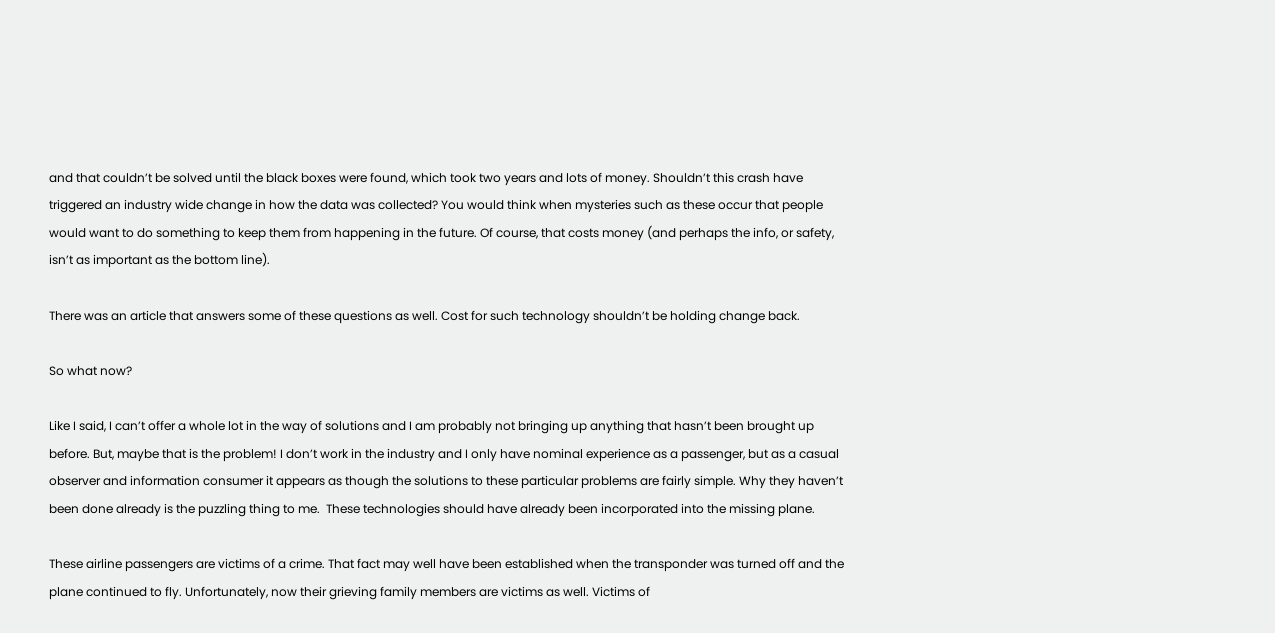and that couldn’t be solved until the black boxes were found, which took two years and lots of money. Shouldn’t this crash have triggered an industry wide change in how the data was collected? You would think when mysteries such as these occur that people would want to do something to keep them from happening in the future. Of course, that costs money (and perhaps the info, or safety, isn’t as important as the bottom line).

There was an article that answers some of these questions as well. Cost for such technology shouldn’t be holding change back.

So what now?

Like I said, I can’t offer a whole lot in the way of solutions and I am probably not bringing up anything that hasn’t been brought up before. But, maybe that is the problem! I don’t work in the industry and I only have nominal experience as a passenger, but as a casual observer and information consumer it appears as though the solutions to these particular problems are fairly simple. Why they haven’t been done already is the puzzling thing to me.  These technologies should have already been incorporated into the missing plane.

These airline passengers are victims of a crime. That fact may well have been established when the transponder was turned off and the plane continued to fly. Unfortunately, now their grieving family members are victims as well. Victims of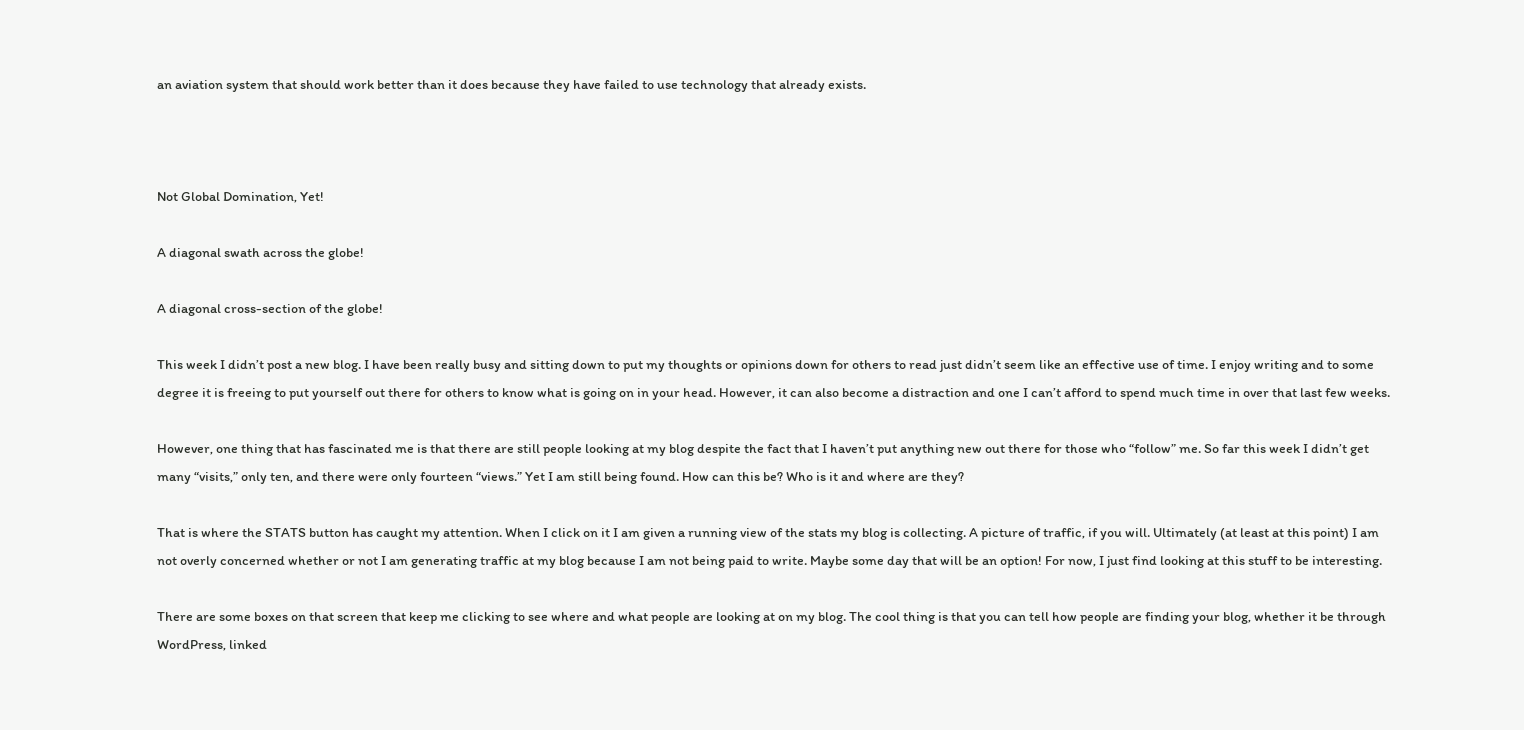an aviation system that should work better than it does because they have failed to use technology that already exists.



Not Global Domination, Yet!

A diagonal swath across the globe!

A diagonal cross-section of the globe!

This week I didn’t post a new blog. I have been really busy and sitting down to put my thoughts or opinions down for others to read just didn’t seem like an effective use of time. I enjoy writing and to some degree it is freeing to put yourself out there for others to know what is going on in your head. However, it can also become a distraction and one I can’t afford to spend much time in over that last few weeks.

However, one thing that has fascinated me is that there are still people looking at my blog despite the fact that I haven’t put anything new out there for those who “follow” me. So far this week I didn’t get many “visits,” only ten, and there were only fourteen “views.” Yet I am still being found. How can this be? Who is it and where are they?

That is where the STATS button has caught my attention. When I click on it I am given a running view of the stats my blog is collecting. A picture of traffic, if you will. Ultimately (at least at this point) I am not overly concerned whether or not I am generating traffic at my blog because I am not being paid to write. Maybe some day that will be an option! For now, I just find looking at this stuff to be interesting.

There are some boxes on that screen that keep me clicking to see where and what people are looking at on my blog. The cool thing is that you can tell how people are finding your blog, whether it be through WordPress, linked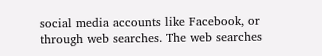social media accounts like Facebook, or through web searches. The web searches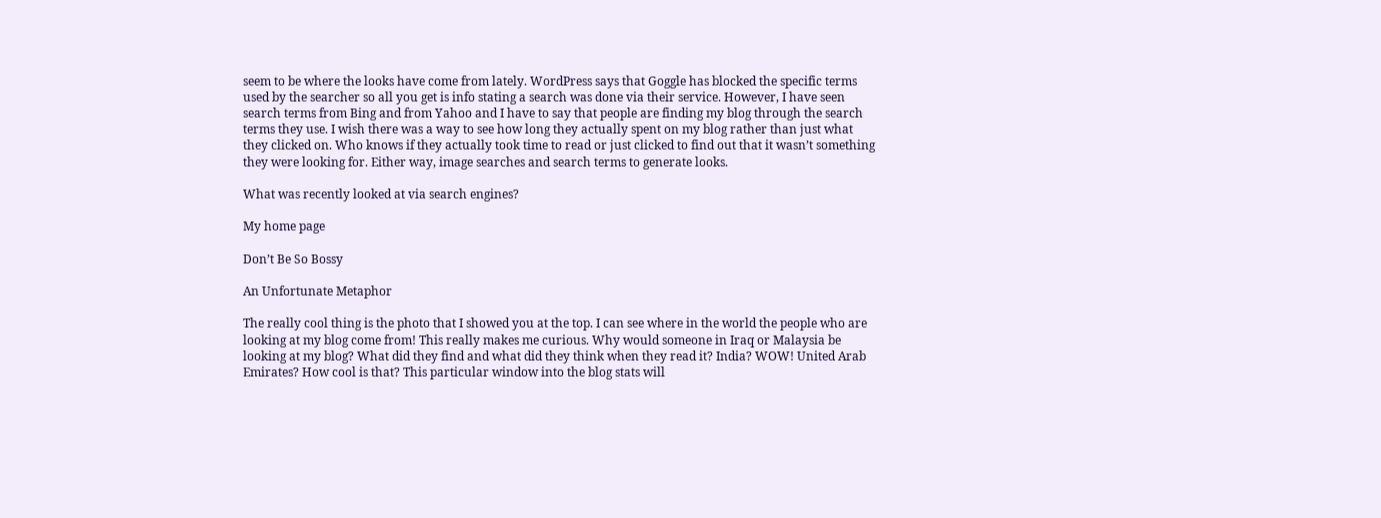seem to be where the looks have come from lately. WordPress says that Goggle has blocked the specific terms used by the searcher so all you get is info stating a search was done via their service. However, I have seen search terms from Bing and from Yahoo and I have to say that people are finding my blog through the search terms they use. I wish there was a way to see how long they actually spent on my blog rather than just what they clicked on. Who knows if they actually took time to read or just clicked to find out that it wasn’t something they were looking for. Either way, image searches and search terms to generate looks.

What was recently looked at via search engines?

My home page

Don’t Be So Bossy

An Unfortunate Metaphor

The really cool thing is the photo that I showed you at the top. I can see where in the world the people who are looking at my blog come from! This really makes me curious. Why would someone in Iraq or Malaysia be looking at my blog? What did they find and what did they think when they read it? India? WOW! United Arab Emirates? How cool is that? This particular window into the blog stats will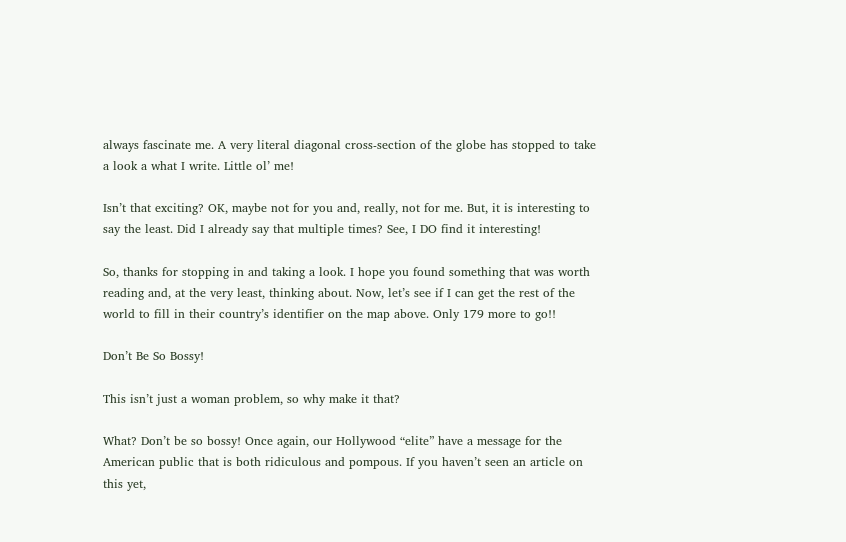always fascinate me. A very literal diagonal cross-section of the globe has stopped to take a look a what I write. Little ol’ me!

Isn’t that exciting? OK, maybe not for you and, really, not for me. But, it is interesting to say the least. Did I already say that multiple times? See, I DO find it interesting!

So, thanks for stopping in and taking a look. I hope you found something that was worth reading and, at the very least, thinking about. Now, let’s see if I can get the rest of the world to fill in their country’s identifier on the map above. Only 179 more to go!!

Don’t Be So Bossy!

This isn’t just a woman problem, so why make it that?

What? Don’t be so bossy! Once again, our Hollywood “elite” have a message for the American public that is both ridiculous and pompous. If you haven’t seen an article on this yet,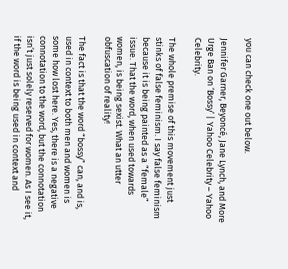you can check one out below.

Jennifer Garner, Beyoncé, Jane Lynch, and More Urge Ban on ‘Bossy’ | Yahoo Celebrity – Yahoo Celebrity.

The whole premise of this movement just stinks of false feminism. I say false feminism because it is being painted as a “female” issue. That the word, when used towards women, is being sexist. What an utter obfuscation of reality!

The fact is that the word “bossy” can, and is, used in context to both men and women is some how lost here. Yes, there is a negative connotation to the word, but the connotation isn’t just solely reserved for women. As I see it, if the word is being used in context and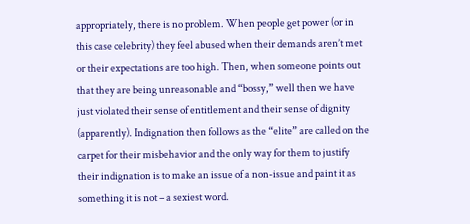appropriately, there is no problem. When people get power (or in this case celebrity) they feel abused when their demands aren’t met or their expectations are too high. Then, when someone points out that they are being unreasonable and “bossy,” well then we have just violated their sense of entitlement and their sense of dignity (apparently). Indignation then follows as the “elite” are called on the carpet for their misbehavior and the only way for them to justify their indignation is to make an issue of a non-issue and paint it as something it is not – a sexiest word.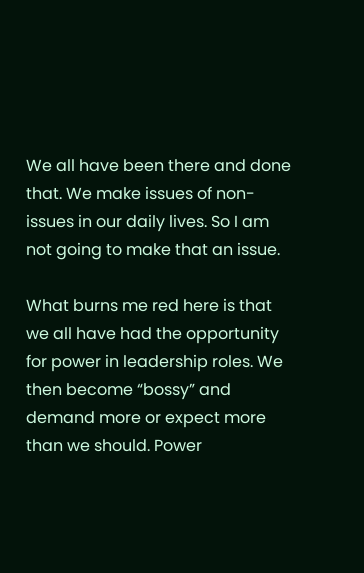We all have been there and done that. We make issues of non-issues in our daily lives. So I am not going to make that an issue.

What burns me red here is that we all have had the opportunity for power in leadership roles. We then become “bossy” and demand more or expect more than we should. Power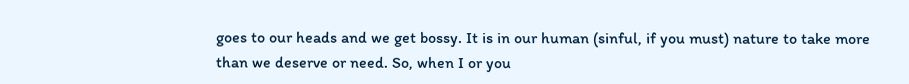goes to our heads and we get bossy. It is in our human (sinful, if you must) nature to take more than we deserve or need. So, when I or you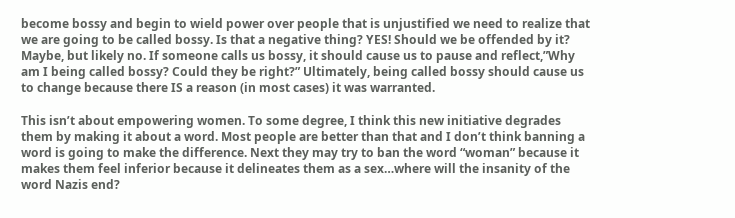become bossy and begin to wield power over people that is unjustified we need to realize that we are going to be called bossy. Is that a negative thing? YES! Should we be offended by it? Maybe, but likely no. If someone calls us bossy, it should cause us to pause and reflect,”Why am I being called bossy? Could they be right?” Ultimately, being called bossy should cause us to change because there IS a reason (in most cases) it was warranted.

This isn’t about empowering women. To some degree, I think this new initiative degrades them by making it about a word. Most people are better than that and I don’t think banning a word is going to make the difference. Next they may try to ban the word “woman” because it makes them feel inferior because it delineates them as a sex…where will the insanity of the word Nazis end?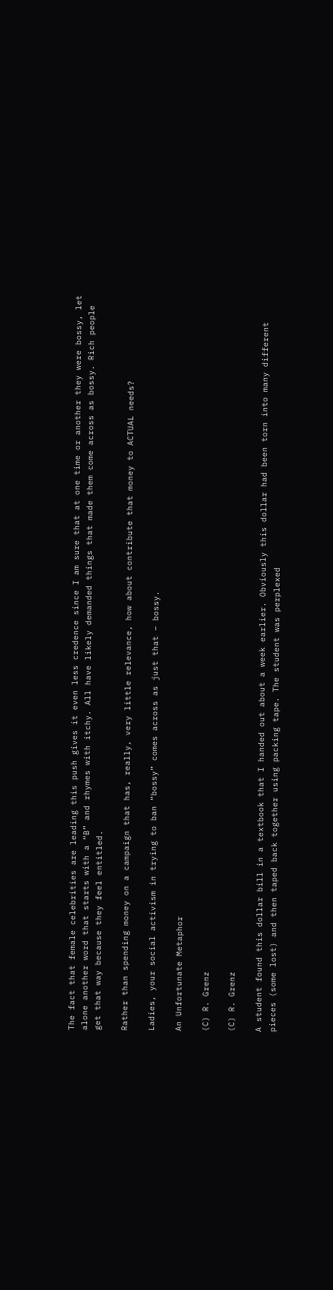The fact that female celebrities are leading this push gives it even less credence since I am sure that at one time or another they were bossy, let alone another word that starts with a “B” and rhymes with itchy. All have likely demanded things that made them come across as bossy. Rich people get that way because they feel entitled.

Rather than spending money on a campaign that has, really, very little relevance, how about contribute that money to ACTUAL needs?

Ladies, your social activism in trying to ban “bossy” comes across as just that – bossy.

An Unfortunate Metaphor

(C) R. Grenz

(C) R. Grenz

A student found this dollar bill in a textbook that I handed out about a week earlier. Obviously this dollar had been torn into many different pieces (some lost) and then taped back together using packing tape. The student was perplexed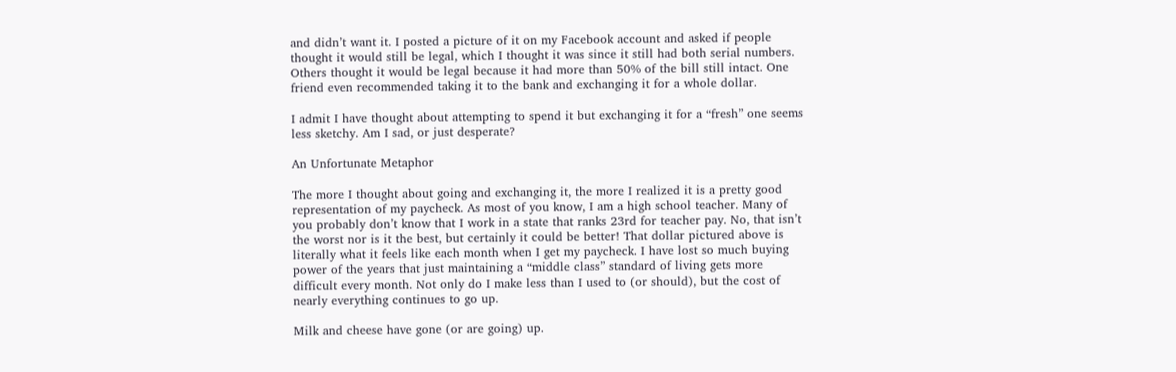and didn’t want it. I posted a picture of it on my Facebook account and asked if people thought it would still be legal, which I thought it was since it still had both serial numbers. Others thought it would be legal because it had more than 50% of the bill still intact. One friend even recommended taking it to the bank and exchanging it for a whole dollar.

I admit I have thought about attempting to spend it but exchanging it for a “fresh” one seems less sketchy. Am I sad, or just desperate?

An Unfortunate Metaphor

The more I thought about going and exchanging it, the more I realized it is a pretty good representation of my paycheck. As most of you know, I am a high school teacher. Many of you probably don’t know that I work in a state that ranks 23rd for teacher pay. No, that isn’t the worst nor is it the best, but certainly it could be better! That dollar pictured above is literally what it feels like each month when I get my paycheck. I have lost so much buying power of the years that just maintaining a “middle class” standard of living gets more difficult every month. Not only do I make less than I used to (or should), but the cost of nearly everything continues to go up.

Milk and cheese have gone (or are going) up.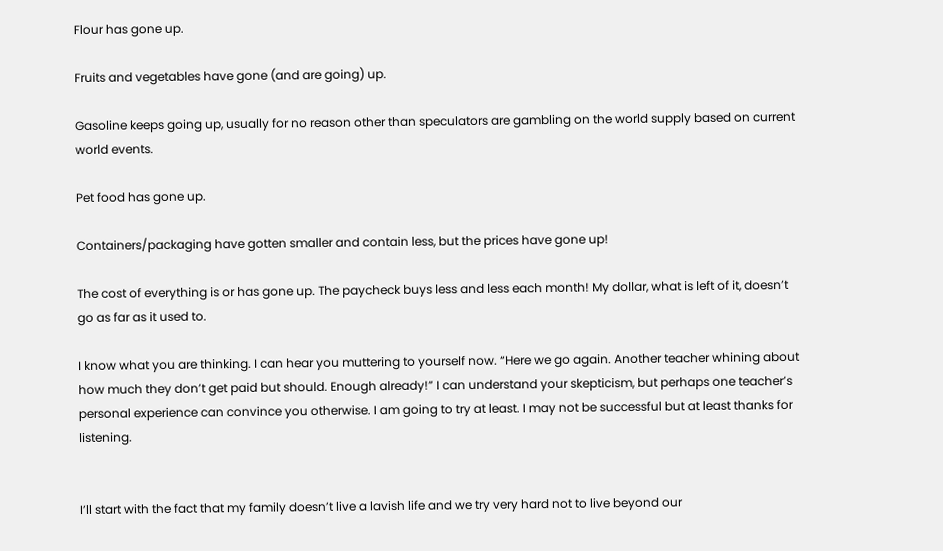Flour has gone up.

Fruits and vegetables have gone (and are going) up.

Gasoline keeps going up, usually for no reason other than speculators are gambling on the world supply based on current world events.

Pet food has gone up.

Containers/packaging have gotten smaller and contain less, but the prices have gone up!

The cost of everything is or has gone up. The paycheck buys less and less each month! My dollar, what is left of it, doesn’t go as far as it used to.

I know what you are thinking. I can hear you muttering to yourself now. “Here we go again. Another teacher whining about how much they don’t get paid but should. Enough already!” I can understand your skepticism, but perhaps one teacher’s personal experience can convince you otherwise. I am going to try at least. I may not be successful but at least thanks for listening.


I’ll start with the fact that my family doesn’t live a lavish life and we try very hard not to live beyond our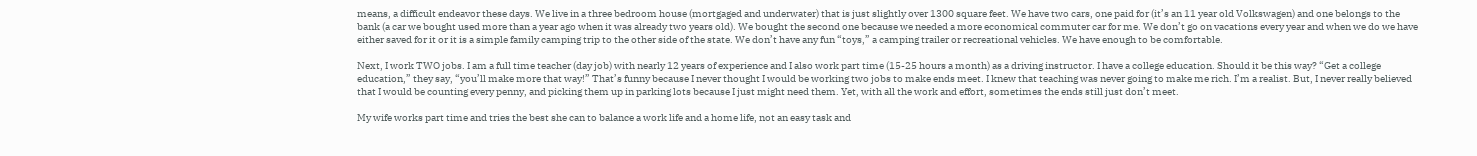means, a difficult endeavor these days. We live in a three bedroom house (mortgaged and underwater) that is just slightly over 1300 square feet. We have two cars, one paid for (it’s an 11 year old Volkswagen) and one belongs to the bank (a car we bought used more than a year ago when it was already two years old). We bought the second one because we needed a more economical commuter car for me. We don’t go on vacations every year and when we do we have either saved for it or it is a simple family camping trip to the other side of the state. We don’t have any fun “toys,” a camping trailer or recreational vehicles. We have enough to be comfortable.

Next, I work TWO jobs. I am a full time teacher (day job) with nearly 12 years of experience and I also work part time (15-25 hours a month) as a driving instructor. I have a college education. Should it be this way? “Get a college education,” they say, “you’ll make more that way!” That’s funny because I never thought I would be working two jobs to make ends meet. I knew that teaching was never going to make me rich. I’m a realist. But, I never really believed that I would be counting every penny, and picking them up in parking lots because I just might need them. Yet, with all the work and effort, sometimes the ends still just don’t meet.

My wife works part time and tries the best she can to balance a work life and a home life, not an easy task and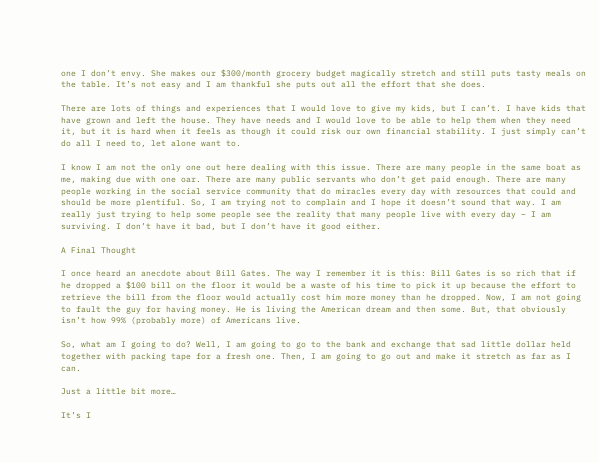one I don’t envy. She makes our $300/month grocery budget magically stretch and still puts tasty meals on the table. It’s not easy and I am thankful she puts out all the effort that she does.

There are lots of things and experiences that I would love to give my kids, but I can’t. I have kids that have grown and left the house. They have needs and I would love to be able to help them when they need it, but it is hard when it feels as though it could risk our own financial stability. I just simply can’t do all I need to, let alone want to.

I know I am not the only one out here dealing with this issue. There are many people in the same boat as me, making due with one oar. There are many public servants who don’t get paid enough. There are many people working in the social service community that do miracles every day with resources that could and should be more plentiful. So, I am trying not to complain and I hope it doesn’t sound that way. I am really just trying to help some people see the reality that many people live with every day – I am surviving. I don’t have it bad, but I don’t have it good either.

A Final Thought

I once heard an anecdote about Bill Gates. The way I remember it is this: Bill Gates is so rich that if he dropped a $100 bill on the floor it would be a waste of his time to pick it up because the effort to retrieve the bill from the floor would actually cost him more money than he dropped. Now, I am not going to fault the guy for having money. He is living the American dream and then some. But, that obviously isn’t how 99% (probably more) of Americans live.

So, what am I going to do? Well, I am going to go to the bank and exchange that sad little dollar held together with packing tape for a fresh one. Then, I am going to go out and make it stretch as far as I can.

Just a little bit more…

It’s I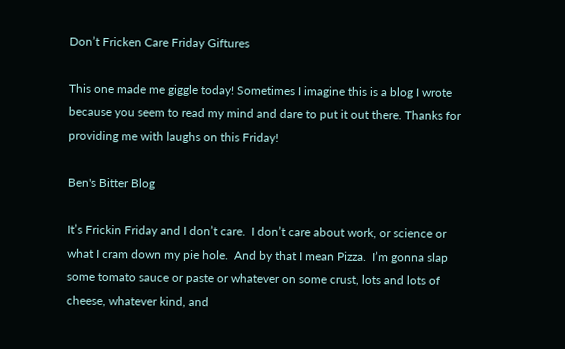Don’t Fricken Care Friday Giftures

This one made me giggle today! Sometimes I imagine this is a blog I wrote because you seem to read my mind and dare to put it out there. Thanks for providing me with laughs on this Friday!

Ben's Bitter Blog

It’s Frickin Friday and I don’t care.  I don’t care about work, or science or what I cram down my pie hole.  And by that I mean Pizza.  I’m gonna slap some tomato sauce or paste or whatever on some crust, lots and lots of cheese, whatever kind, and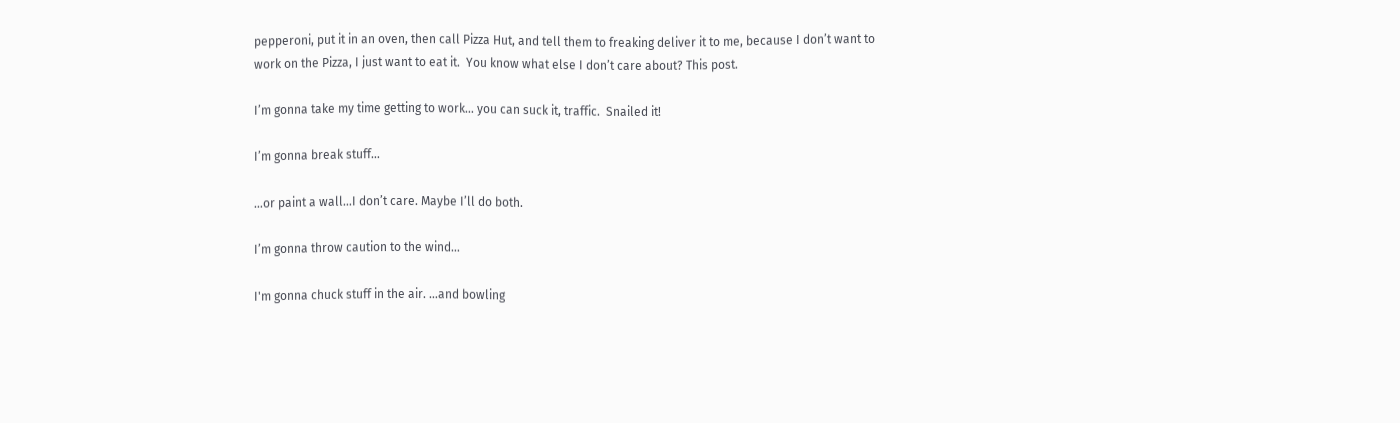pepperoni, put it in an oven, then call Pizza Hut, and tell them to freaking deliver it to me, because I don’t want to work on the Pizza, I just want to eat it.  You know what else I don’t care about? This post.

I’m gonna take my time getting to work… you can suck it, traffic.  Snailed it!

I’m gonna break stuff…

…or paint a wall…I don’t care. Maybe I’ll do both.

I’m gonna throw caution to the wind…

I'm gonna chuck stuff in the air. …and bowling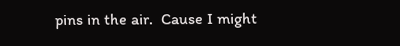pins in the air.  Cause I might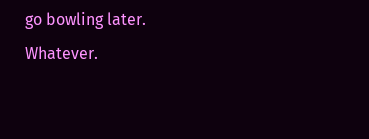go bowling later.  Whatever.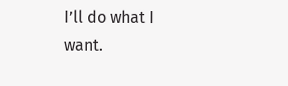I’ll do what I want.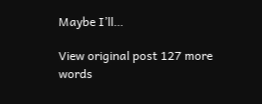Maybe I’ll…

View original post 127 more words